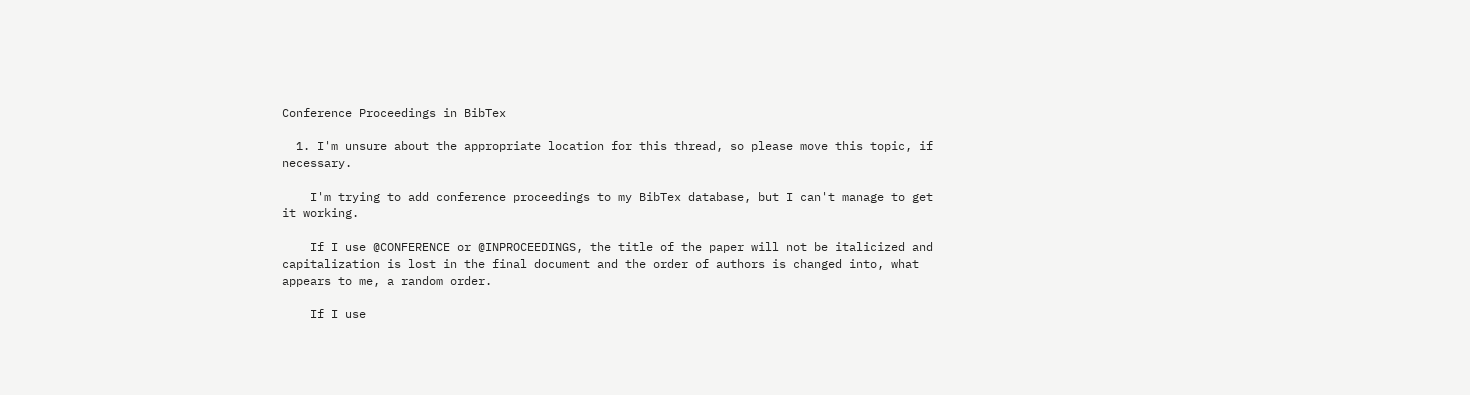Conference Proceedings in BibTex

  1. I'm unsure about the appropriate location for this thread, so please move this topic, if necessary.

    I'm trying to add conference proceedings to my BibTex database, but I can't manage to get it working.

    If I use @CONFERENCE or @INPROCEEDINGS, the title of the paper will not be italicized and capitalization is lost in the final document and the order of authors is changed into, what appears to me, a random order.

    If I use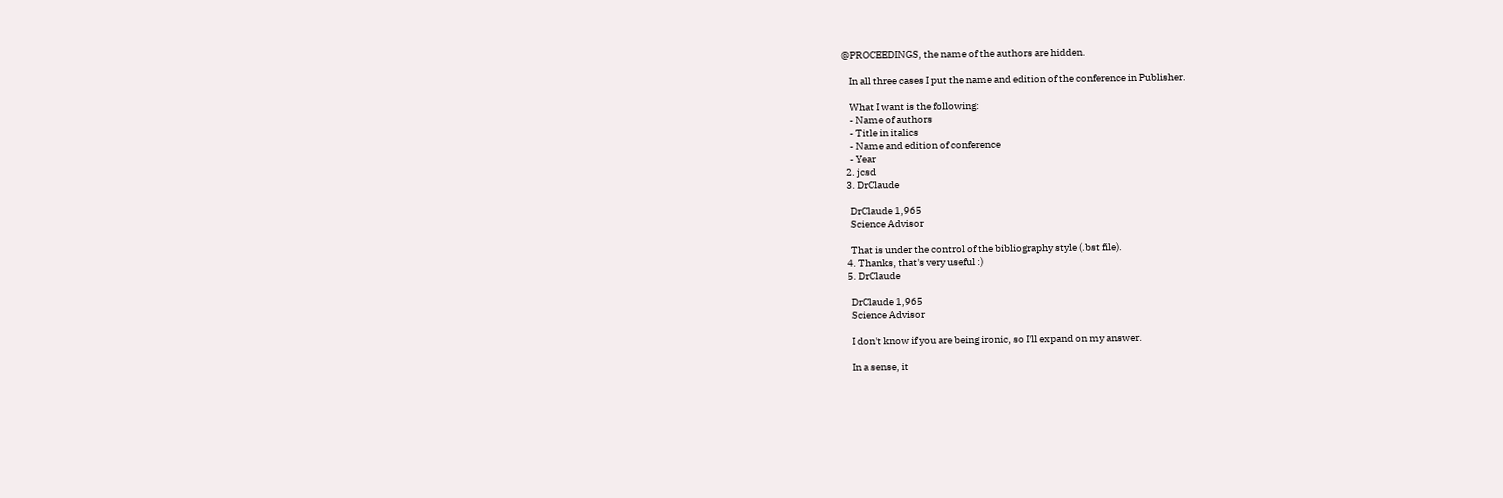@PROCEEDINGS, the name of the authors are hidden.

    In all three cases I put the name and edition of the conference in Publisher.

    What I want is the following:
    - Name of authors
    - Title in italics
    - Name and edition of conference
    - Year
  2. jcsd
  3. DrClaude

    DrClaude 1,965
    Science Advisor

    That is under the control of the bibliography style (.bst file).
  4. Thanks, that's very useful :)
  5. DrClaude

    DrClaude 1,965
    Science Advisor

    I don't know if you are being ironic, so I'll expand on my answer.

    In a sense, it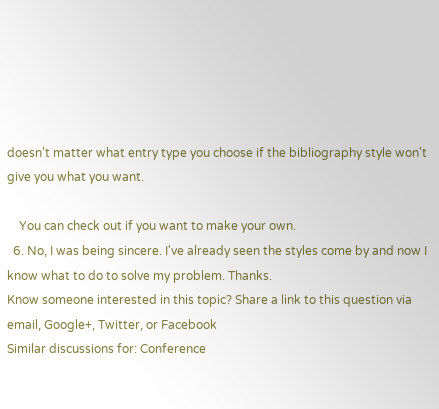doesn't matter what entry type you choose if the bibliography style won't give you what you want.

    You can check out if you want to make your own.
  6. No, I was being sincere. I've already seen the styles come by and now I know what to do to solve my problem. Thanks.
Know someone interested in this topic? Share a link to this question via email, Google+, Twitter, or Facebook
Similar discussions for: Conference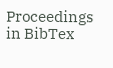Proceedings in BibTex